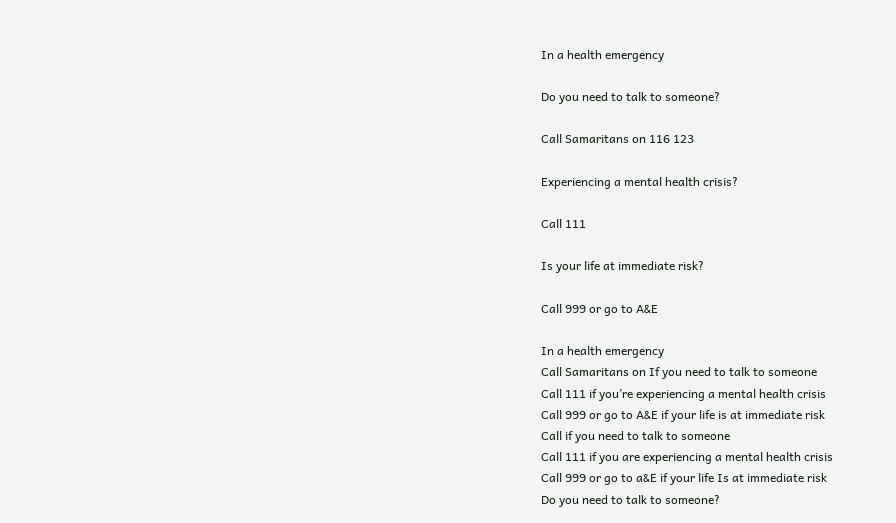In a health emergency

Do you need to talk to someone?

Call Samaritans on 116 123

Experiencing a mental health crisis?

Call 111

Is your life at immediate risk?

Call 999 or go to A&E

In a health emergency
Call Samaritans on If you need to talk to someone
Call 111 if you’re experiencing a mental health crisis
Call 999 or go to A&E if your life is at immediate risk
Call if you need to talk to someone
Call 111 if you are experiencing a mental health crisis
Call 999 or go to a&E if your life Is at immediate risk
Do you need to talk to someone?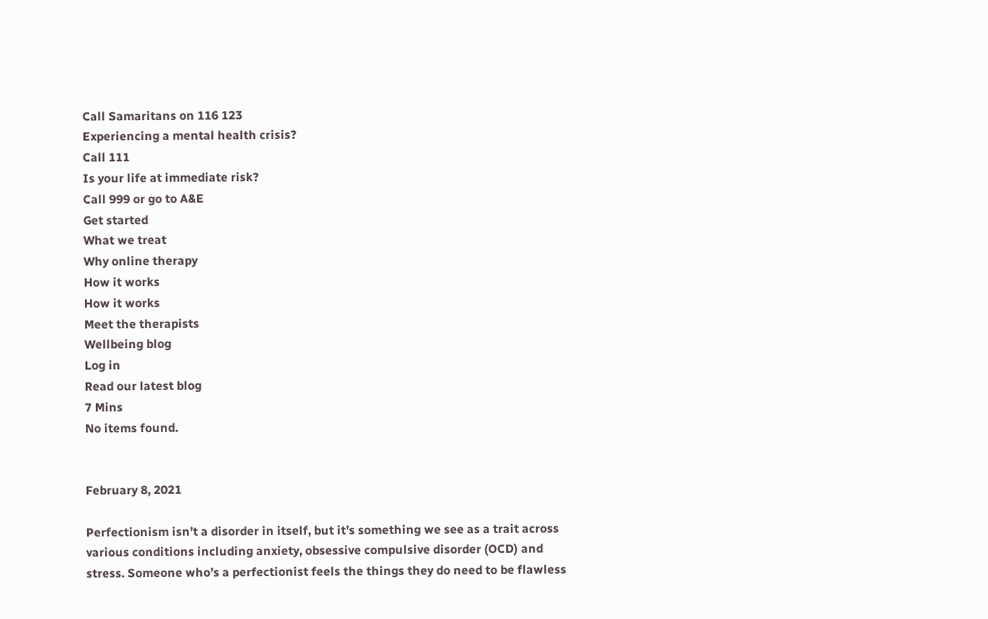Call Samaritans on 116 123
Experiencing a mental health crisis?
Call 111
Is your life at immediate risk?
Call 999 or go to A&E
Get started
What we treat
Why online therapy
How it works
How it works
Meet the therapists
Wellbeing blog
Log in
Read our latest blog
7 Mins
No items found.


February 8, 2021

Perfectionism isn’t a disorder in itself, but it’s something we see as a trait across various conditions including anxiety, obsessive compulsive disorder (OCD) and stress. Someone who’s a perfectionist feels the things they do need to be flawless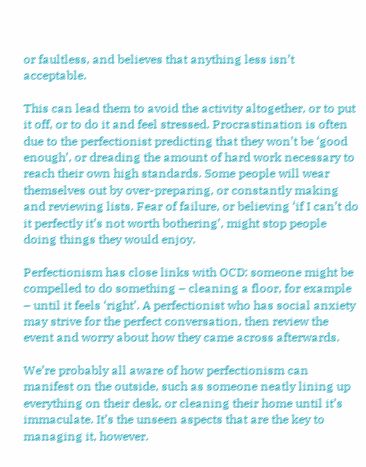or faultless, and believes that anything less isn’t acceptable.

This can lead them to avoid the activity altogether, or to put it off, or to do it and feel stressed. Procrastination is often due to the perfectionist predicting that they won’t be ‘good enough’, or dreading the amount of hard work necessary to reach their own high standards. Some people will wear themselves out by over-preparing, or constantly making and reviewing lists. Fear of failure, or believing ‘if I can’t do it perfectly it’s not worth bothering’, might stop people doing things they would enjoy.

Perfectionism has close links with OCD: someone might be compelled to do something – cleaning a floor, for example – until it feels ‘right’. A perfectionist who has social anxiety may strive for the perfect conversation, then review the event and worry about how they came across afterwards.

We’re probably all aware of how perfectionism can manifest on the outside, such as someone neatly lining up everything on their desk, or cleaning their home until it’s immaculate. It’s the unseen aspects that are the key to managing it, however.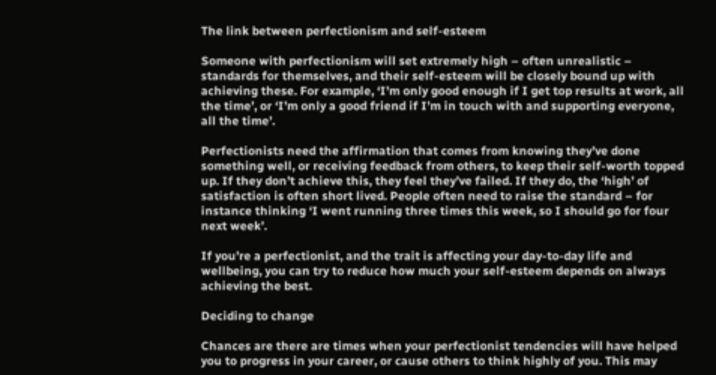The link between perfectionism and self-esteem

Someone with perfectionism will set extremely high – often unrealistic – standards for themselves, and their self-esteem will be closely bound up with achieving these. For example, ‘I’m only good enough if I get top results at work, all the time’, or ‘I’m only a good friend if I’m in touch with and supporting everyone, all the time’.

Perfectionists need the affirmation that comes from knowing they’ve done something well, or receiving feedback from others, to keep their self-worth topped up. If they don’t achieve this, they feel they’ve failed. If they do, the ‘high’ of satisfaction is often short lived. People often need to raise the standard – for instance thinking ‘I went running three times this week, so I should go for four next week’.

If you’re a perfectionist, and the trait is affecting your day-to-day life and wellbeing, you can try to reduce how much your self-esteem depends on always achieving the best.

Deciding to change

Chances are there are times when your perfectionist tendencies will have helped you to progress in your career, or cause others to think highly of you. This may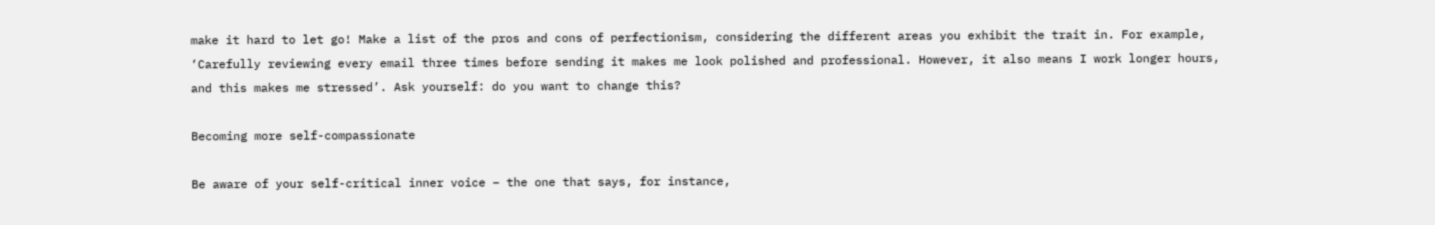make it hard to let go! Make a list of the pros and cons of perfectionism, considering the different areas you exhibit the trait in. For example, ‘Carefully reviewing every email three times before sending it makes me look polished and professional. However, it also means I work longer hours, and this makes me stressed’. Ask yourself: do you want to change this?

Becoming more self-compassionate

Be aware of your self-critical inner voice – the one that says, for instance,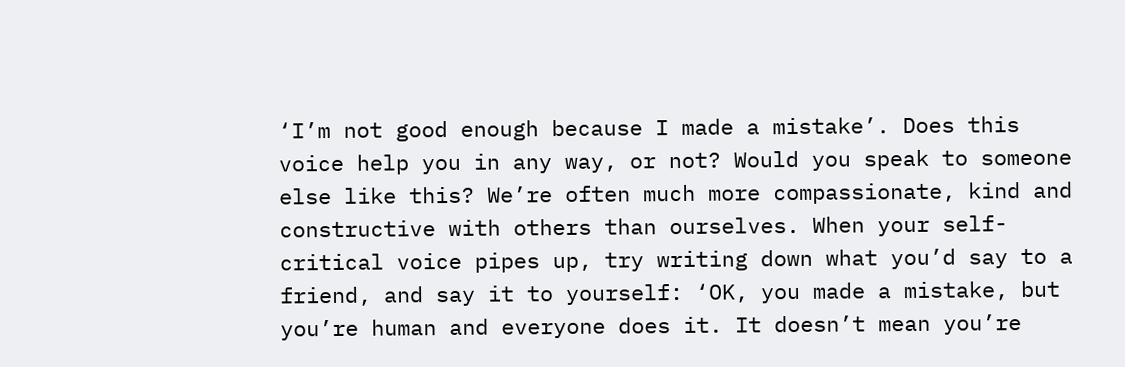‘I’m not good enough because I made a mistake’. Does this voice help you in any way, or not? Would you speak to someone else like this? We’re often much more compassionate, kind and constructive with others than ourselves. When your self-critical voice pipes up, try writing down what you’d say to a friend, and say it to yourself: ‘OK, you made a mistake, but you’re human and everyone does it. It doesn’t mean you’re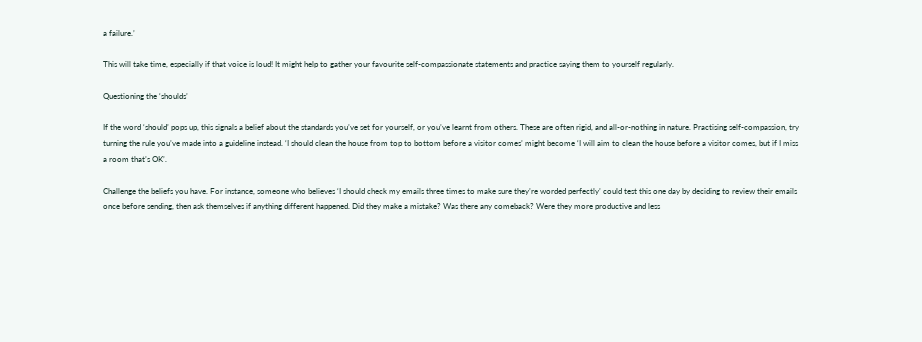a failure.’

This will take time, especially if that voice is loud! It might help to gather your favourite self-compassionate statements and practice saying them to yourself regularly.

Questioning the ‘shoulds’

If the word ‘should’ pops up, this signals a belief about the standards you’ve set for yourself, or you’ve learnt from others. These are often rigid, and all-or-nothing in nature. Practising self-compassion, try turning the rule you’ve made into a guideline instead. ‘I should clean the house from top to bottom before a visitor comes’ might become ‘I will aim to clean the house before a visitor comes, but if I miss a room that’s OK’.

Challenge the beliefs you have. For instance, someone who believes ‘I should check my emails three times to make sure they’re worded perfectly’ could test this one day by deciding to review their emails once before sending, then ask themselves if anything different happened. Did they make a mistake? Was there any comeback? Were they more productive and less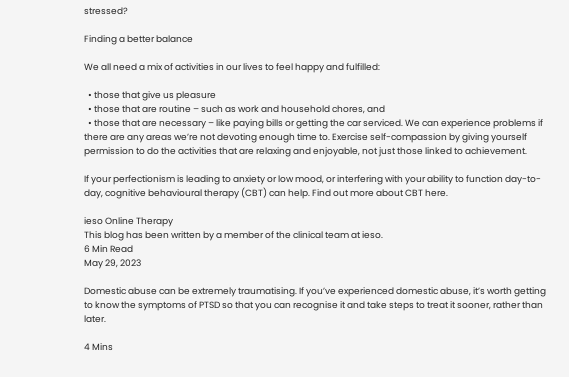stressed?

Finding a better balance

We all need a mix of activities in our lives to feel happy and fulfilled:

  • those that give us pleasure
  • those that are routine – such as work and household chores, and
  • those that are necessary – like paying bills or getting the car serviced. We can experience problems if there are any areas we’re not devoting enough time to. Exercise self-compassion by giving yourself permission to do the activities that are relaxing and enjoyable, not just those linked to achievement.

If your perfectionism is leading to anxiety or low mood, or interfering with your ability to function day-to-day, cognitive behavioural therapy (CBT) can help. Find out more about CBT here.

ieso Online Therapy
This blog has been written by a member of the clinical team at ieso.
6 Min Read
May 29, 2023

Domestic abuse can be extremely traumatising. If you’ve experienced domestic abuse, it’s worth getting to know the symptoms of PTSD so that you can recognise it and take steps to treat it sooner, rather than later.

4 Mins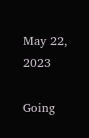May 22, 2023

Going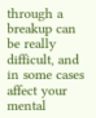through a breakup can be really difficult, and in some cases affect your mental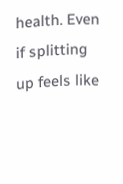health. Even if splitting up feels like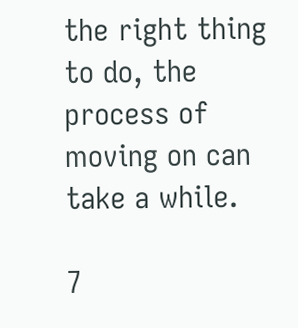the right thing to do, the process of moving on can take a while.

7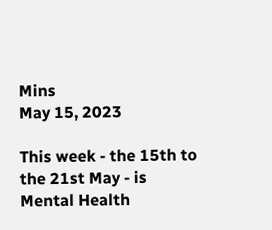Mins
May 15, 2023

This week - the 15th to the 21st May - is Mental Health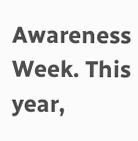Awareness Week. This year,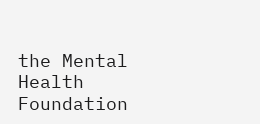the Mental Health Foundation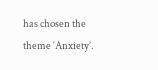has chosen the theme ‘Anxiety’.